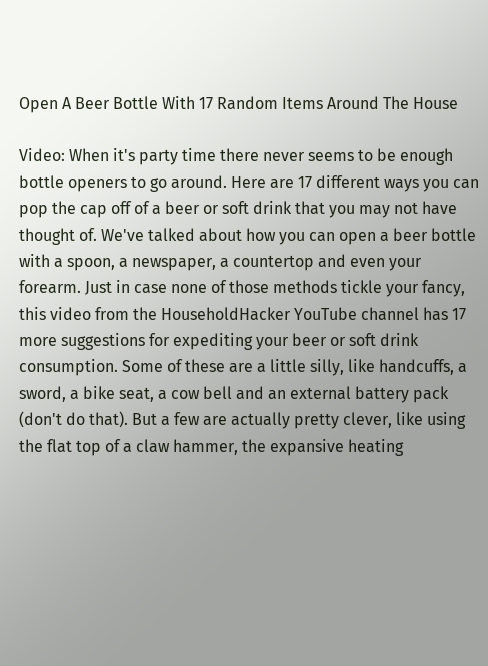Open A Beer Bottle With 17 Random Items Around The House

Video: When it's party time there never seems to be enough bottle openers to go around. Here are 17 different ways you can pop the cap off of a beer or soft drink that you may not have thought of. We've talked about how you can open a beer bottle with a spoon, a newspaper, a countertop and even your forearm. Just in case none of those methods tickle your fancy, this video from the HouseholdHacker YouTube channel has 17 more suggestions for expediting your beer or soft drink consumption. Some of these are a little silly, like handcuffs, a sword, a bike seat, a cow bell and an external battery pack (don't do that). But a few are actually pretty clever, like using the flat top of a claw hammer, the expansive heating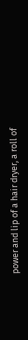power and lip of a hair dryer, a roll of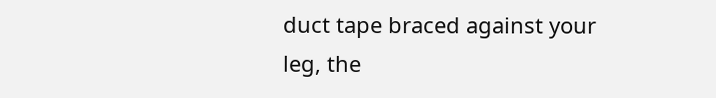duct tape braced against your leg, the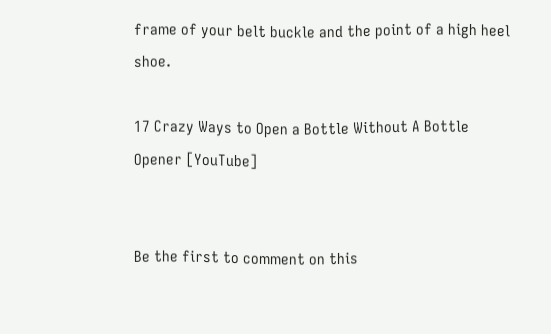frame of your belt buckle and the point of a high heel shoe.

17 Crazy Ways to Open a Bottle Without A Bottle Opener [YouTube]


Be the first to comment on this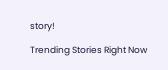story!

Trending Stories Right Now